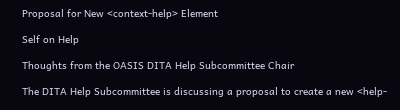Proposal for New <context-help> Element

Self on Help

Thoughts from the OASIS DITA Help Subcommittee Chair

The DITA Help Subcommittee is discussing a proposal to create a new <help-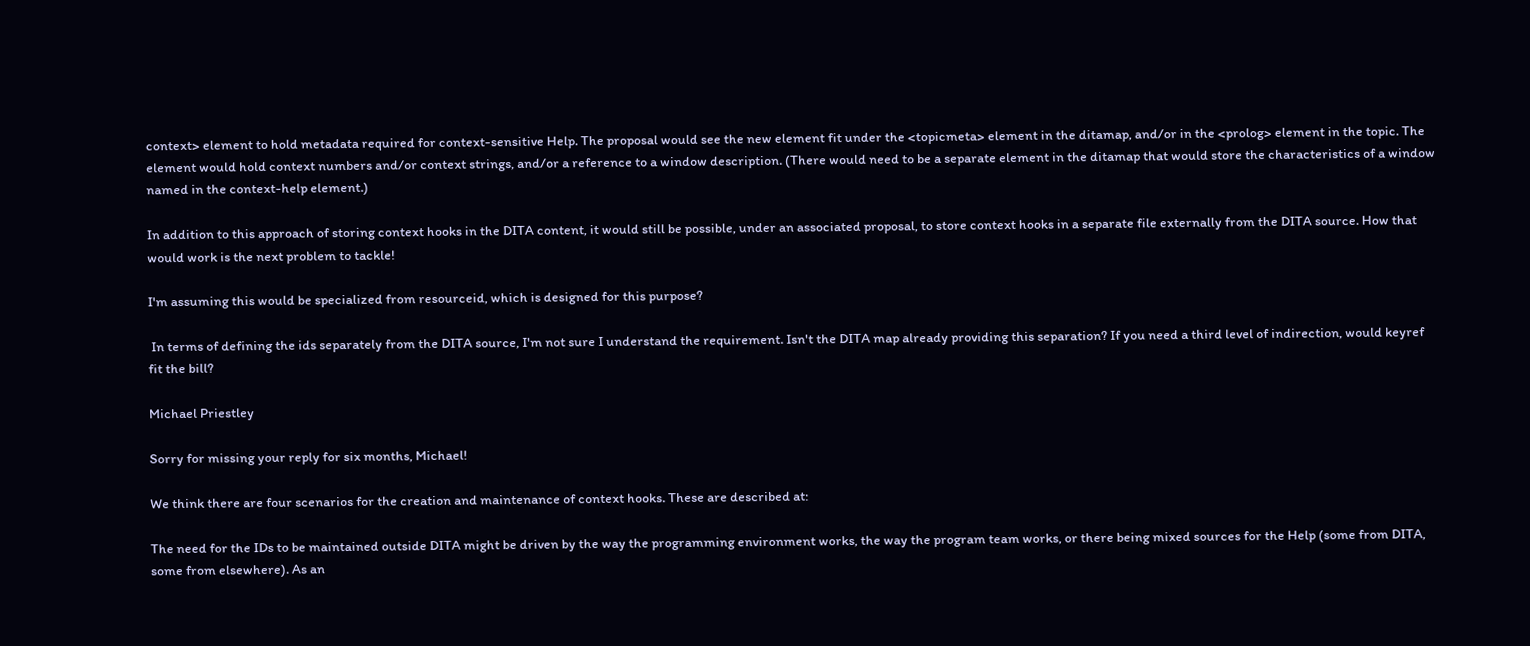context> element to hold metadata required for context-sensitive Help. The proposal would see the new element fit under the <topicmeta> element in the ditamap, and/or in the <prolog> element in the topic. The element would hold context numbers and/or context strings, and/or a reference to a window description. (There would need to be a separate element in the ditamap that would store the characteristics of a window named in the context-help element.)

In addition to this approach of storing context hooks in the DITA content, it would still be possible, under an associated proposal, to store context hooks in a separate file externally from the DITA source. How that would work is the next problem to tackle!

I'm assuming this would be specialized from resourceid, which is designed for this purpose?

 In terms of defining the ids separately from the DITA source, I'm not sure I understand the requirement. Isn't the DITA map already providing this separation? If you need a third level of indirection, would keyref fit the bill?

Michael Priestley

Sorry for missing your reply for six months, Michael!

We think there are four scenarios for the creation and maintenance of context hooks. These are described at:

The need for the IDs to be maintained outside DITA might be driven by the way the programming environment works, the way the program team works, or there being mixed sources for the Help (some from DITA, some from elsewhere). As an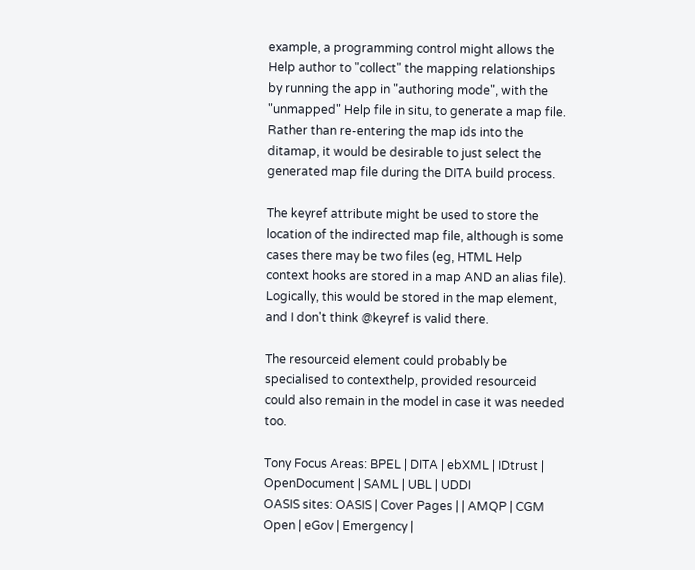example, a programming control might allows the Help author to "collect" the mapping relationships by running the app in "authoring mode", with the "unmapped" Help file in situ, to generate a map file. Rather than re-entering the map ids into the ditamap, it would be desirable to just select the generated map file during the DITA build process.

The keyref attribute might be used to store the location of the indirected map file, although is some cases there may be two files (eg, HTML Help context hooks are stored in a map AND an alias file). Logically, this would be stored in the map element, and I don't think @keyref is valid there.

The resourceid element could probably be specialised to contexthelp, provided resourceid could also remain in the model in case it was needed too.

Tony Focus Areas: BPEL | DITA | ebXML | IDtrust | OpenDocument | SAML | UBL | UDDI
OASIS sites: OASIS | Cover Pages | | AMQP | CGM Open | eGov | Emergency |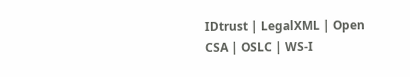IDtrust | LegalXML | Open CSA | OSLC | WS-I